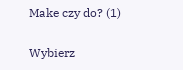Make czy do? (1)

Wybierz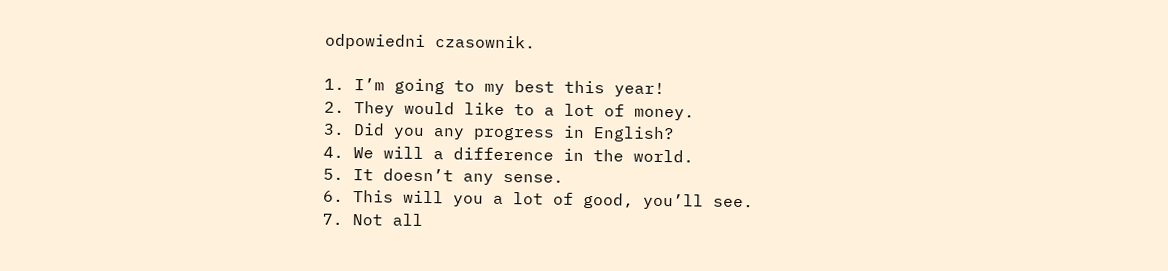odpowiedni czasownik.

1. I’m going to my best this year!
2. They would like to a lot of money.
3. Did you any progress in English?
4. We will a difference in the world.
5. It doesn’t any sense.
6. This will you a lot of good, you’ll see.
7. Not all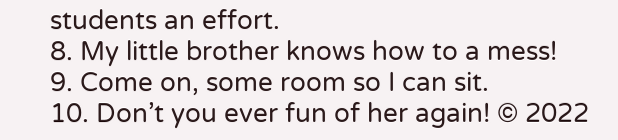students an effort.
8. My little brother knows how to a mess!
9. Come on, some room so I can sit.
10. Don’t you ever fun of her again! © 2022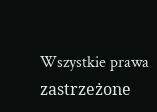Wszystkie prawa zastrzeżone